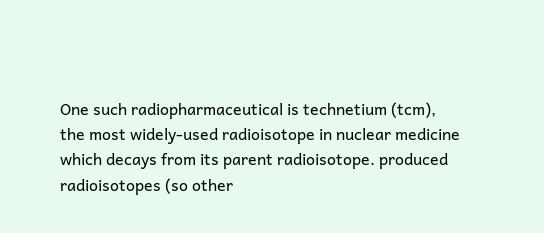One such radiopharmaceutical is technetium (tcm), the most widely-used radioisotope in nuclear medicine which decays from its parent radioisotope. produced radioisotopes (so other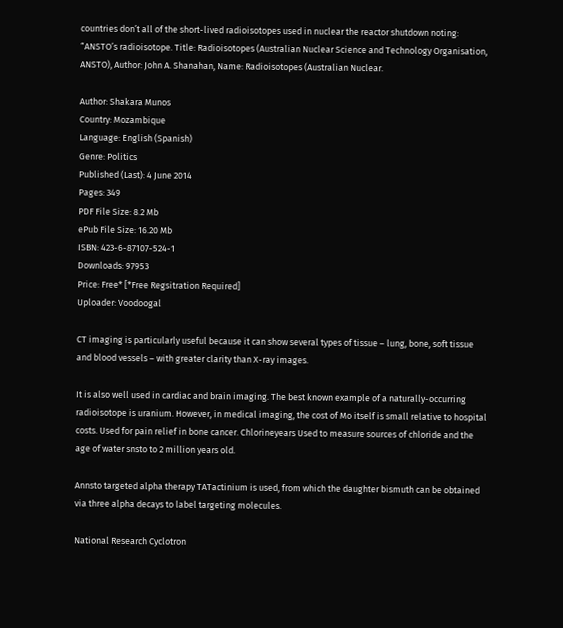countries don’t all of the short-lived radioisotopes used in nuclear the reactor shutdown noting: “ANSTO’s radioisotope. Title: Radioisotopes (Australian Nuclear Science and Technology Organisation, ANSTO), Author: John A. Shanahan, Name: Radioisotopes (Australian Nuclear.

Author: Shakara Munos
Country: Mozambique
Language: English (Spanish)
Genre: Politics
Published (Last): 4 June 2014
Pages: 349
PDF File Size: 8.2 Mb
ePub File Size: 16.20 Mb
ISBN: 423-6-87107-524-1
Downloads: 97953
Price: Free* [*Free Regsitration Required]
Uploader: Voodoogal

CT imaging is particularly useful because it can show several types of tissue – lung, bone, soft tissue and blood vessels – with greater clarity than X-ray images.

It is also well used in cardiac and brain imaging. The best known example of a naturally-occurring radioisotope is uranium. However, in medical imaging, the cost of Mo itself is small relative to hospital costs. Used for pain relief in bone cancer. Chlorineyears Used to measure sources of chloride and the age of water snsto to 2 million years old.

Annsto targeted alpha therapy TATactinium is used, from which the daughter bismuth can be obtained via three alpha decays to label targeting molecules.

National Research Cyclotron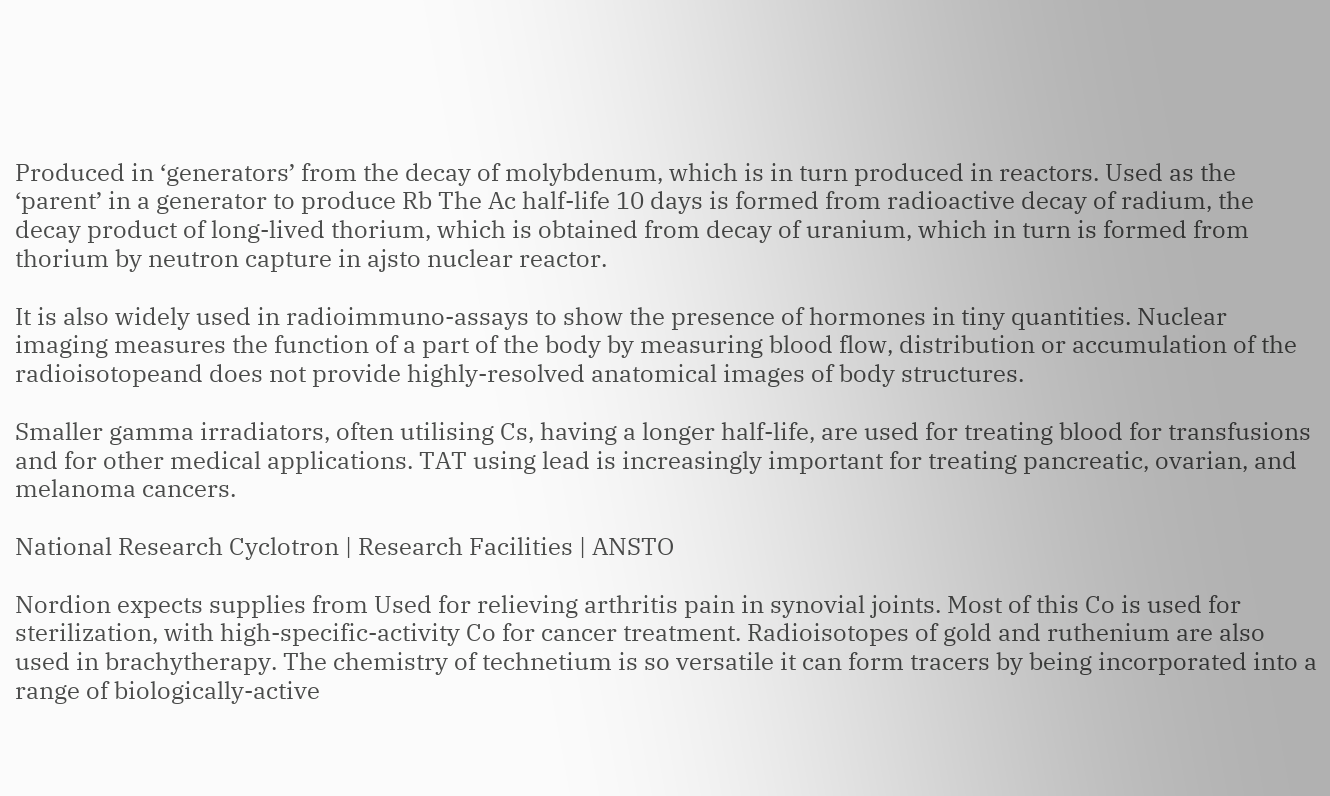Produced in ‘generators’ from the decay of molybdenum, which is in turn produced in reactors. Used as the ‘parent’ in a generator to produce Rb The Ac half-life 10 days is formed from radioactive decay of radium, the decay product of long-lived thorium, which is obtained from decay of uranium, which in turn is formed from thorium by neutron capture in ajsto nuclear reactor.

It is also widely used in radioimmuno-assays to show the presence of hormones in tiny quantities. Nuclear imaging measures the function of a part of the body by measuring blood flow, distribution or accumulation of the radioisotopeand does not provide highly-resolved anatomical images of body structures.

Smaller gamma irradiators, often utilising Cs, having a longer half-life, are used for treating blood for transfusions and for other medical applications. TAT using lead is increasingly important for treating pancreatic, ovarian, and melanoma cancers.

National Research Cyclotron | Research Facilities | ANSTO

Nordion expects supplies from Used for relieving arthritis pain in synovial joints. Most of this Co is used for sterilization, with high-specific-activity Co for cancer treatment. Radioisotopes of gold and ruthenium are also used in brachytherapy. The chemistry of technetium is so versatile it can form tracers by being incorporated into a range of biologically-active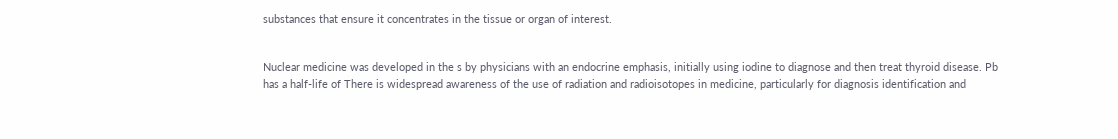substances that ensure it concentrates in the tissue or organ of interest.


Nuclear medicine was developed in the s by physicians with an endocrine emphasis, initially using iodine to diagnose and then treat thyroid disease. Pb has a half-life of There is widespread awareness of the use of radiation and radioisotopes in medicine, particularly for diagnosis identification and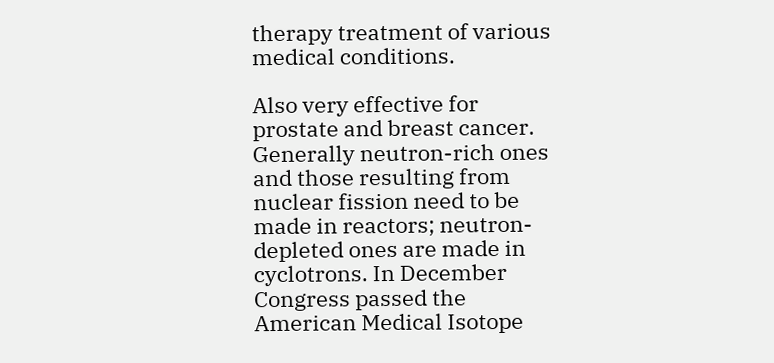therapy treatment of various medical conditions.

Also very effective for prostate and breast cancer. Generally neutron-rich ones and those resulting from nuclear fission need to be made in reactors; neutron-depleted ones are made in cyclotrons. In December Congress passed the American Medical Isotope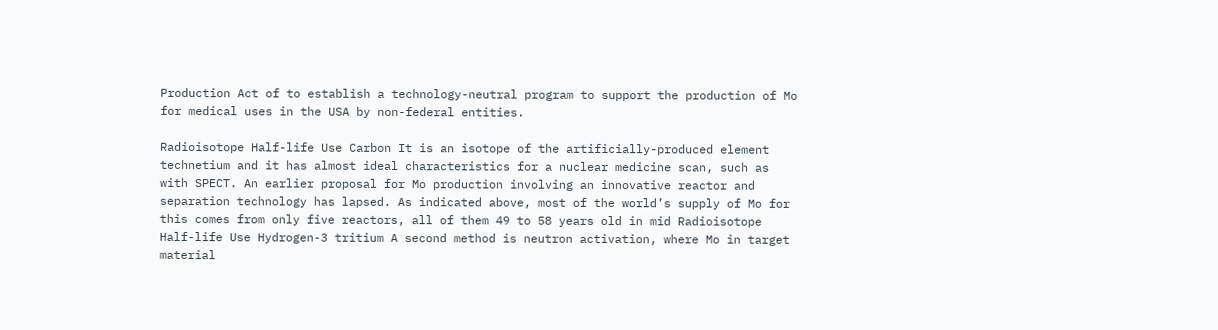Production Act of to establish a technology-neutral program to support the production of Mo for medical uses in the USA by non-federal entities.

Radioisotope Half-life Use Carbon It is an isotope of the artificially-produced element technetium and it has almost ideal characteristics for a nuclear medicine scan, such as with SPECT. An earlier proposal for Mo production involving an innovative reactor and separation technology has lapsed. As indicated above, most of the world’s supply of Mo for this comes from only five reactors, all of them 49 to 58 years old in mid Radioisotope Half-life Use Hydrogen-3 tritium A second method is neutron activation, where Mo in target material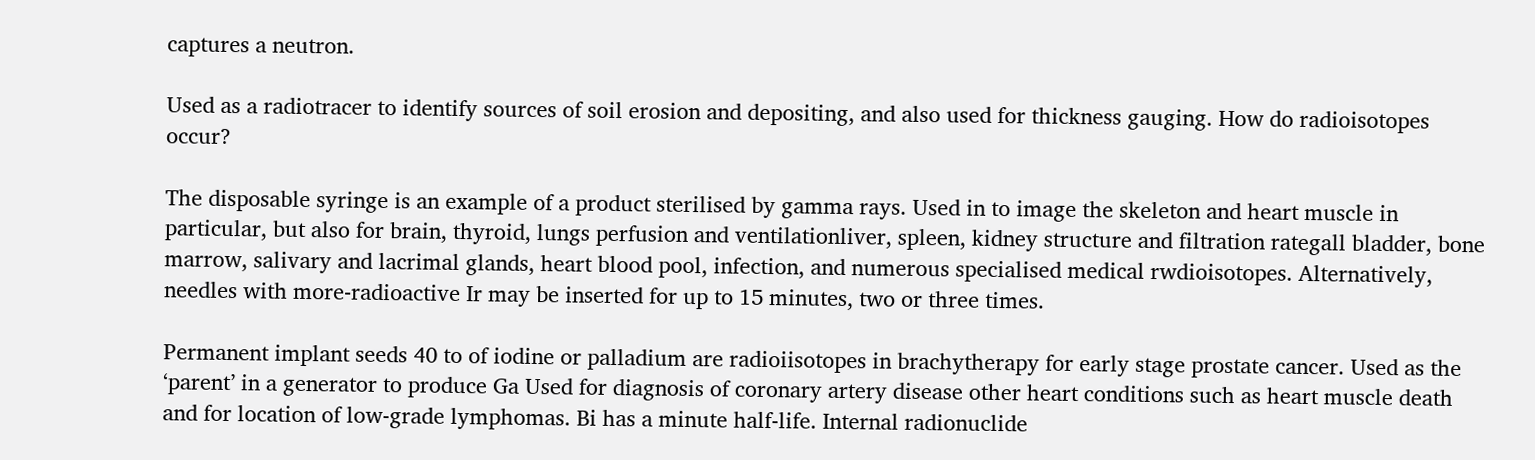captures a neutron.

Used as a radiotracer to identify sources of soil erosion and depositing, and also used for thickness gauging. How do radioisotopes occur?

The disposable syringe is an example of a product sterilised by gamma rays. Used in to image the skeleton and heart muscle in particular, but also for brain, thyroid, lungs perfusion and ventilationliver, spleen, kidney structure and filtration rategall bladder, bone marrow, salivary and lacrimal glands, heart blood pool, infection, and numerous specialised medical rwdioisotopes. Alternatively, needles with more-radioactive Ir may be inserted for up to 15 minutes, two or three times.

Permanent implant seeds 40 to of iodine or palladium are radioiisotopes in brachytherapy for early stage prostate cancer. Used as the ‘parent’ in a generator to produce Ga Used for diagnosis of coronary artery disease other heart conditions such as heart muscle death and for location of low-grade lymphomas. Bi has a minute half-life. Internal radionuclide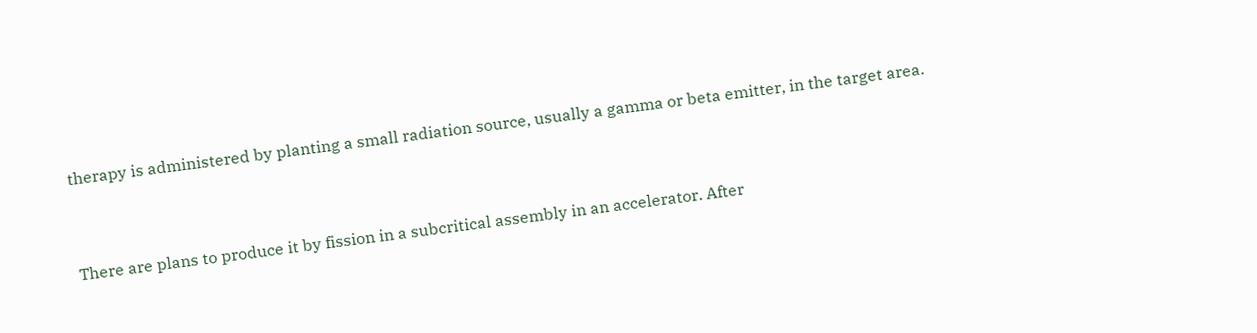therapy is administered by planting a small radiation source, usually a gamma or beta emitter, in the target area.


There are plans to produce it by fission in a subcritical assembly in an accelerator. After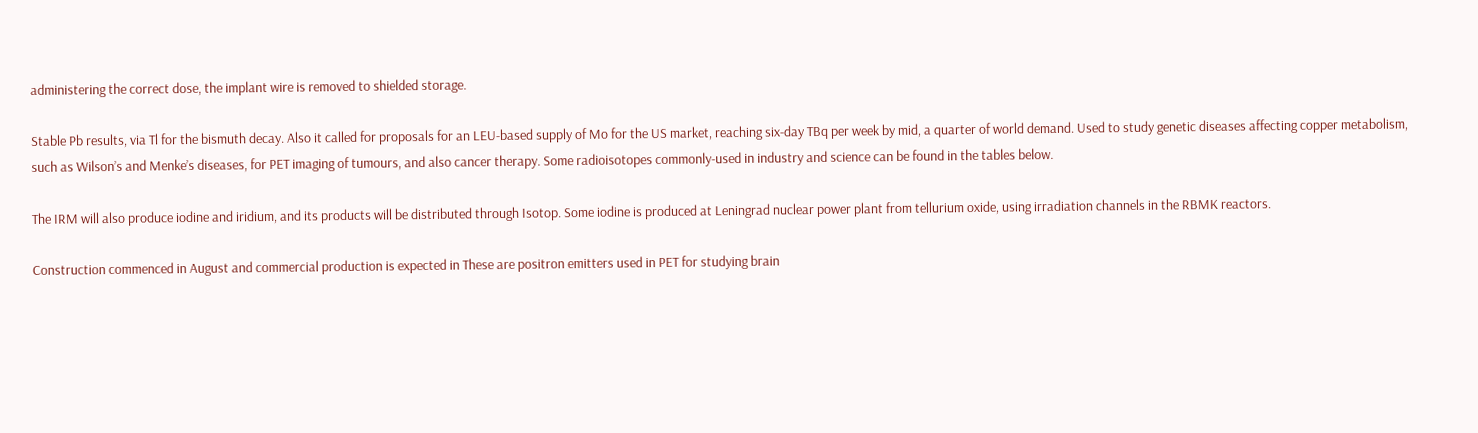administering the correct dose, the implant wire is removed to shielded storage.

Stable Pb results, via Tl for the bismuth decay. Also it called for proposals for an LEU-based supply of Mo for the US market, reaching six-day TBq per week by mid, a quarter of world demand. Used to study genetic diseases affecting copper metabolism, such as Wilson’s and Menke’s diseases, for PET imaging of tumours, and also cancer therapy. Some radioisotopes commonly-used in industry and science can be found in the tables below.

The IRM will also produce iodine and iridium, and its products will be distributed through Isotop. Some iodine is produced at Leningrad nuclear power plant from tellurium oxide, using irradiation channels in the RBMK reactors.

Construction commenced in August and commercial production is expected in These are positron emitters used in PET for studying brain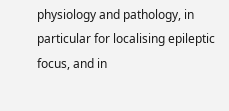physiology and pathology, in particular for localising epileptic focus, and in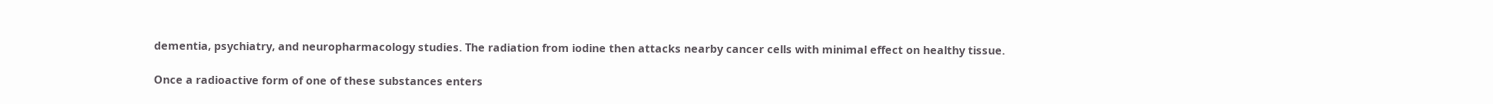dementia, psychiatry, and neuropharmacology studies. The radiation from iodine then attacks nearby cancer cells with minimal effect on healthy tissue.

Once a radioactive form of one of these substances enters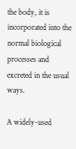the body, it is incorporated into the normal biological processes and excreted in the usual ways.

A widely-used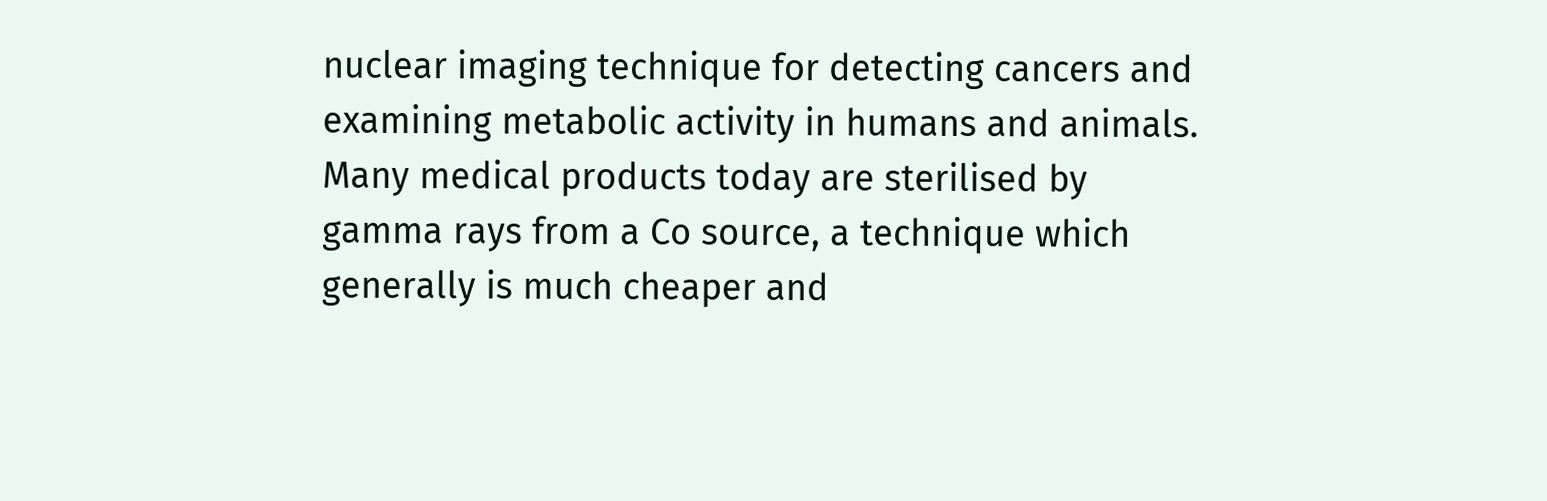nuclear imaging technique for detecting cancers and examining metabolic activity in humans and animals. Many medical products today are sterilised by gamma rays from a Co source, a technique which generally is much cheaper and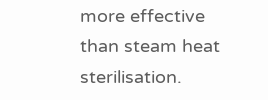more effective than steam heat sterilisation.